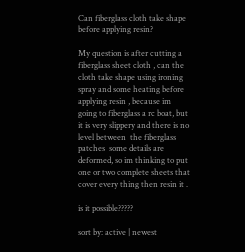Can fiberglass cloth take shape before applying resin?

My question is after cutting a fiberglass sheet cloth , can the cloth take shape using ironing spray and some heating before applying resin , because im going to fiberglass a rc boat, but it is very slippery and there is no level between  the fiberglass patches  some details are deformed, so im thinking to put one or two complete sheets that cover every thing then resin it .

is it possible?????

sort by: active | newest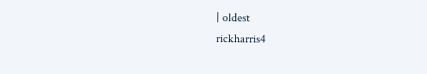| oldest
rickharris4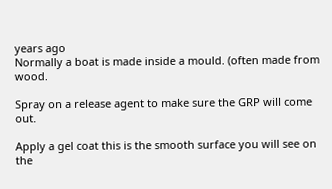years ago
Normally a boat is made inside a mould. (often made from wood.

Spray on a release agent to make sure the GRP will come out.

Apply a gel coat this is the smooth surface you will see on the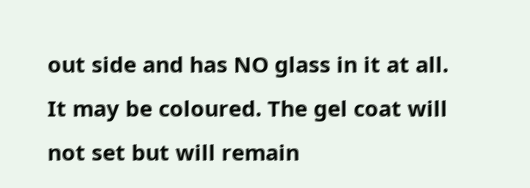out side and has NO glass in it at all. It may be coloured. The gel coat will not set but will remain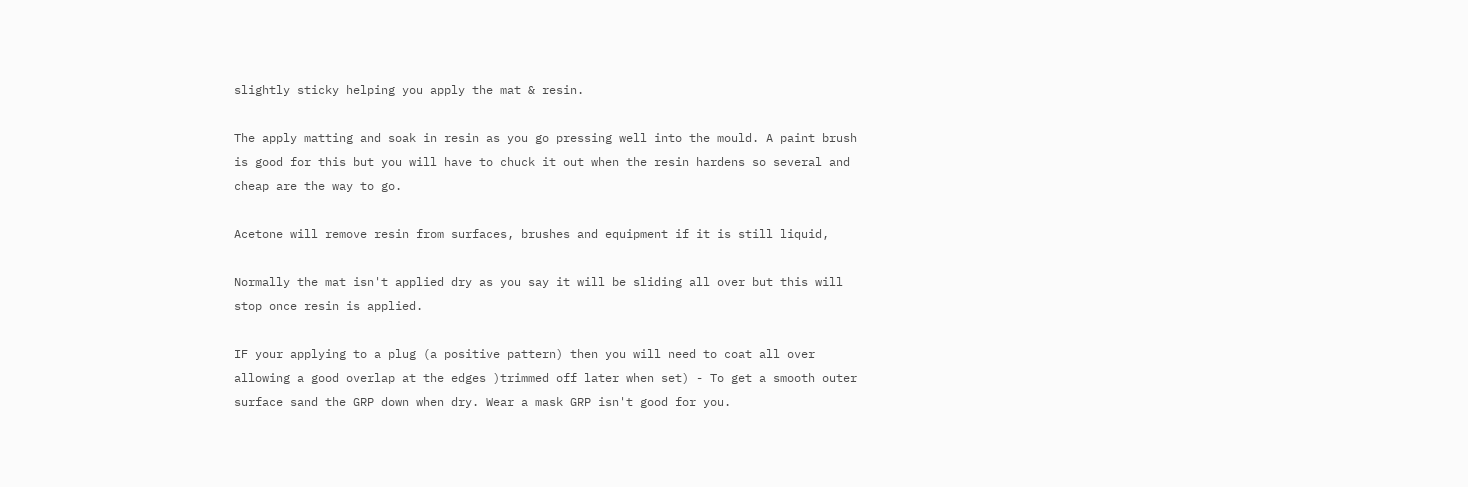slightly sticky helping you apply the mat & resin.

The apply matting and soak in resin as you go pressing well into the mould. A paint brush is good for this but you will have to chuck it out when the resin hardens so several and cheap are the way to go.

Acetone will remove resin from surfaces, brushes and equipment if it is still liquid,

Normally the mat isn't applied dry as you say it will be sliding all over but this will stop once resin is applied.

IF your applying to a plug (a positive pattern) then you will need to coat all over allowing a good overlap at the edges )trimmed off later when set) - To get a smooth outer surface sand the GRP down when dry. Wear a mask GRP isn't good for you.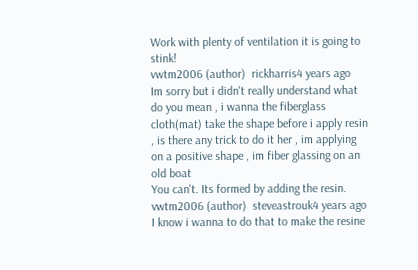Work with plenty of ventilation it is going to stink!
vwtm2006 (author)  rickharris4 years ago
Im sorry but i didn't really understand what do you mean , i wanna the fiberglass cloth(mat) take the shape before i apply resin , is there any trick to do it her , im applying on a positive shape , im fiber glassing on an old boat
You can't. Its formed by adding the resin.
vwtm2006 (author)  steveastrouk4 years ago
I know i wanna to do that to make the resine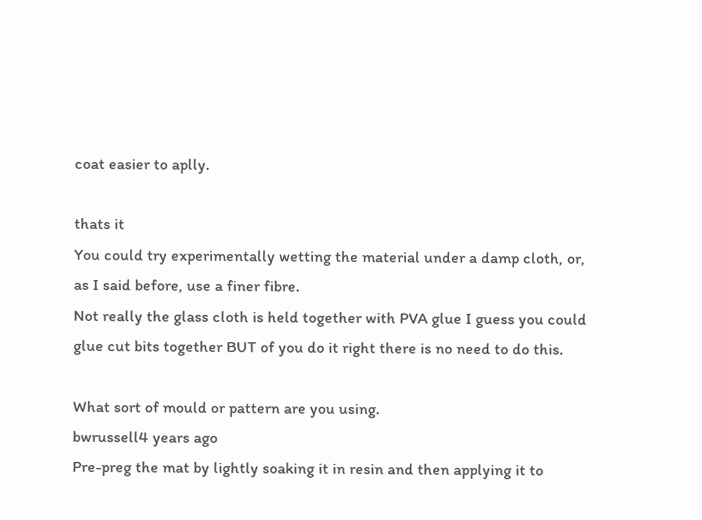coat easier to aplly.

thats it
You could try experimentally wetting the material under a damp cloth, or, as I said before, use a finer fibre.
Not really the glass cloth is held together with PVA glue I guess you could glue cut bits together BUT of you do it right there is no need to do this.

What sort of mould or pattern are you using.
bwrussell4 years ago
Pre-preg the mat by lightly soaking it in resin and then applying it to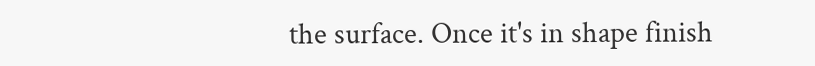the surface. Once it's in shape finish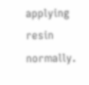applying resin normally.